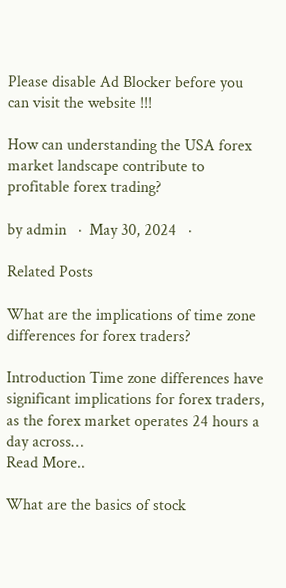Please disable Ad Blocker before you can visit the website !!!

How can understanding the USA forex market landscape contribute to profitable forex trading?

by admin   ·  May 30, 2024   ·

Related Posts

What are the implications of time zone differences for forex traders?

Introduction Time zone differences have significant implications for forex traders, as the forex market operates 24 hours a day across…
Read More..

What are the basics of stock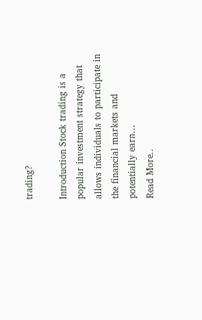trading?

Introduction Stock trading is a popular investment strategy that allows individuals to participate in the financial markets and potentially earn…
Read More..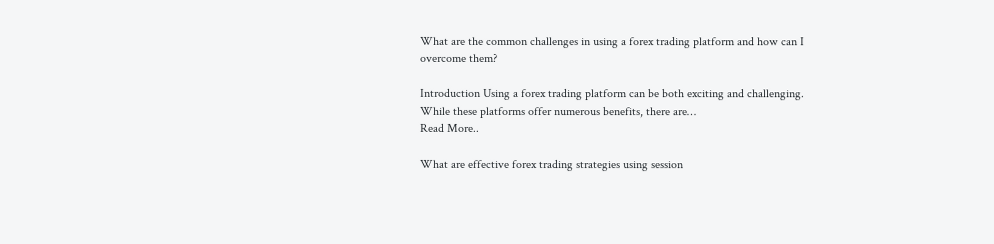What are the common challenges in using a forex trading platform and how can I overcome them?

Introduction Using a forex trading platform can be both exciting and challenging. While these platforms offer numerous benefits, there are…
Read More..

What are effective forex trading strategies using session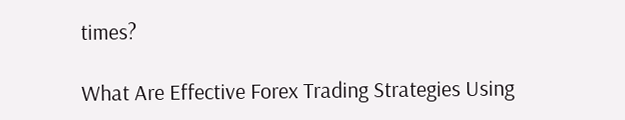times?

What Are Effective Forex Trading Strategies Using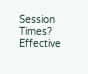Session Times? Effective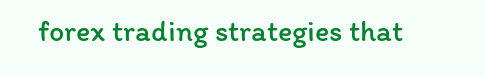forex trading strategies that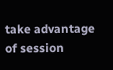take advantage of session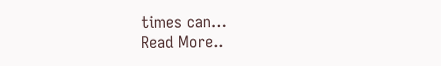times can…
Read More..